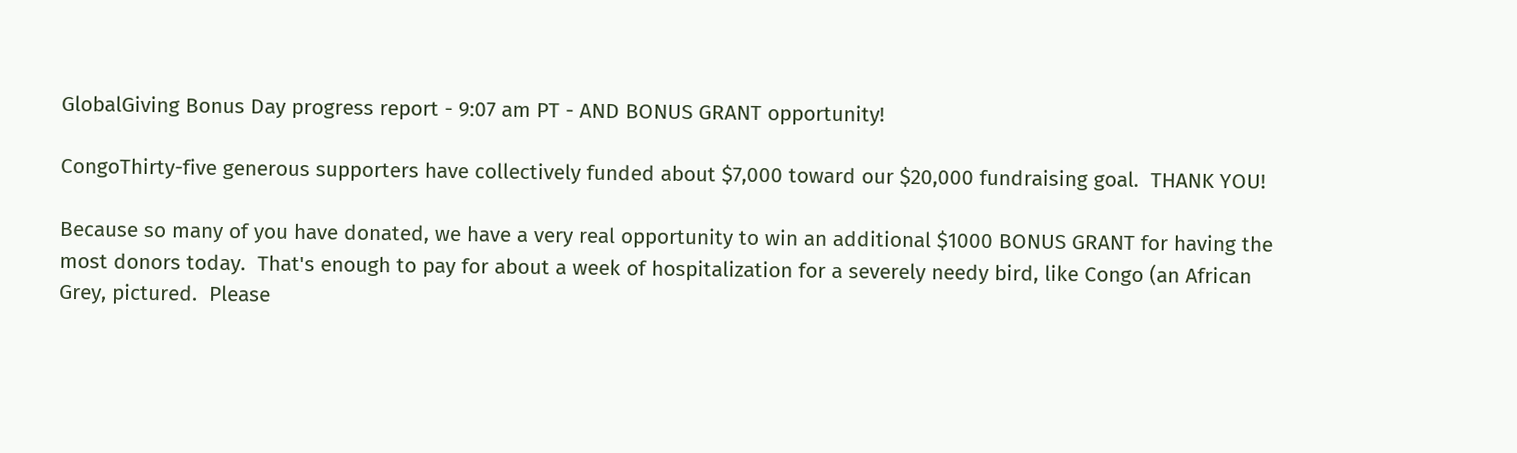GlobalGiving Bonus Day progress report - 9:07 am PT - AND BONUS GRANT opportunity!

CongoThirty-five generous supporters have collectively funded about $7,000 toward our $20,000 fundraising goal.  THANK YOU!

Because so many of you have donated, we have a very real opportunity to win an additional $1000 BONUS GRANT for having the most donors today.  That's enough to pay for about a week of hospitalization for a severely needy bird, like Congo (an African Grey, pictured.  Please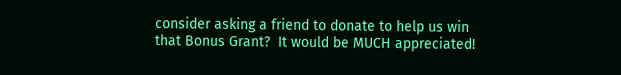consider asking a friend to donate to help us win that Bonus Grant?  It would be MUCH appreciated!